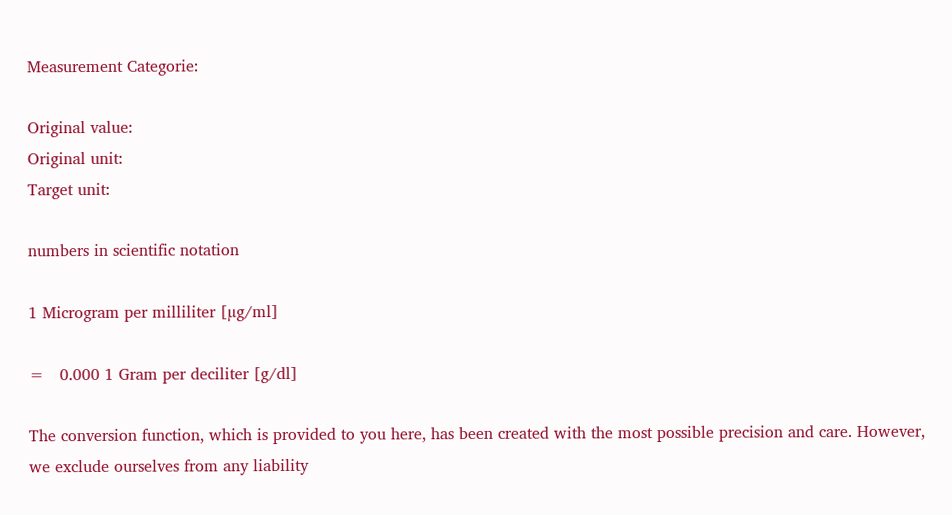Measurement Categorie:

Original value:
Original unit:
Target unit:

numbers in scientific notation

1 Microgram per milliliter [µg/ml]

=   0.000 1 Gram per deciliter [g/dl]

The conversion function, which is provided to you here, has been created with the most possible precision and care. However, we exclude ourselves from any liability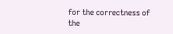for the correctness of the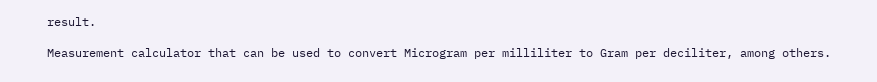result.

Measurement calculator that can be used to convert Microgram per milliliter to Gram per deciliter, among others.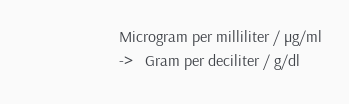Microgram per milliliter / µg/ml   ->   Gram per deciliter / g/dl